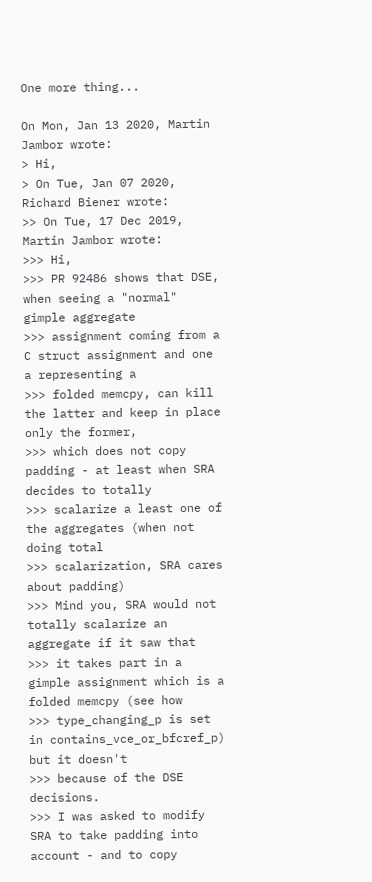One more thing...

On Mon, Jan 13 2020, Martin Jambor wrote:
> Hi,
> On Tue, Jan 07 2020, Richard Biener wrote:
>> On Tue, 17 Dec 2019, Martin Jambor wrote:
>>> Hi,
>>> PR 92486 shows that DSE, when seeing a "normal" gimple aggregate
>>> assignment coming from a C struct assignment and one a representing a
>>> folded memcpy, can kill the latter and keep in place only the former,
>>> which does not copy padding - at least when SRA decides to totally
>>> scalarize a least one of the aggregates (when not doing total
>>> scalarization, SRA cares about padding)
>>> Mind you, SRA would not totally scalarize an aggregate if it saw that
>>> it takes part in a gimple assignment which is a folded memcpy (see how
>>> type_changing_p is set in contains_vce_or_bfcref_p) but it doesn't
>>> because of the DSE decisions.
>>> I was asked to modify SRA to take padding into account - and to copy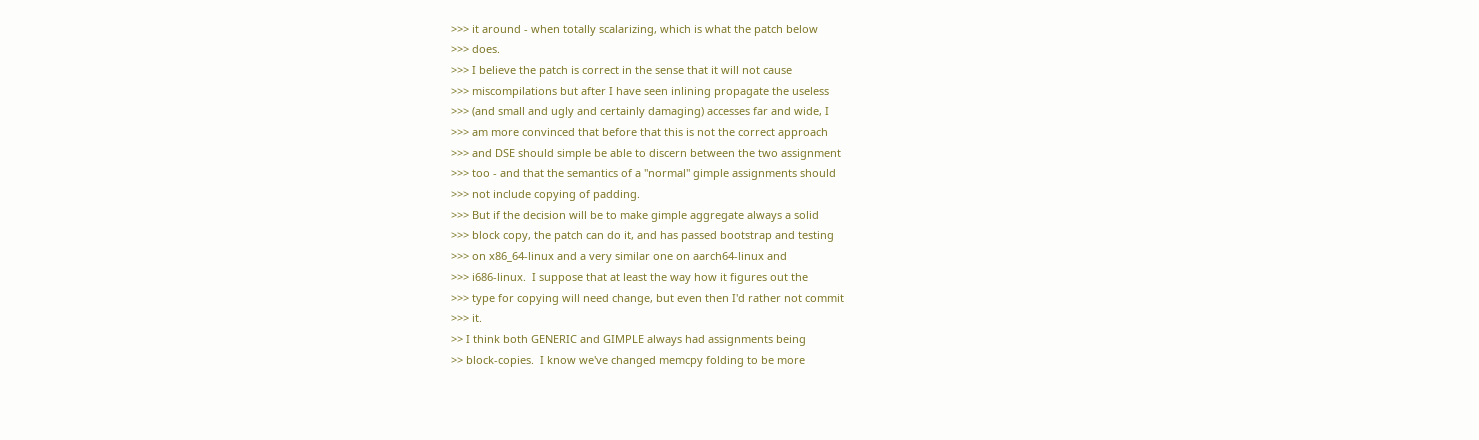>>> it around - when totally scalarizing, which is what the patch below
>>> does.
>>> I believe the patch is correct in the sense that it will not cause
>>> miscompilations but after I have seen inlining propagate the useless
>>> (and small and ugly and certainly damaging) accesses far and wide, I
>>> am more convinced that before that this is not the correct approach
>>> and DSE should simple be able to discern between the two assignment
>>> too - and that the semantics of a "normal" gimple assignments should
>>> not include copying of padding.
>>> But if the decision will be to make gimple aggregate always a solid
>>> block copy, the patch can do it, and has passed bootstrap and testing
>>> on x86_64-linux and a very similar one on aarch64-linux and
>>> i686-linux.  I suppose that at least the way how it figures out the
>>> type for copying will need change, but even then I'd rather not commit
>>> it.
>> I think both GENERIC and GIMPLE always had assignments being
>> block-copies.  I know we've changed memcpy folding to be more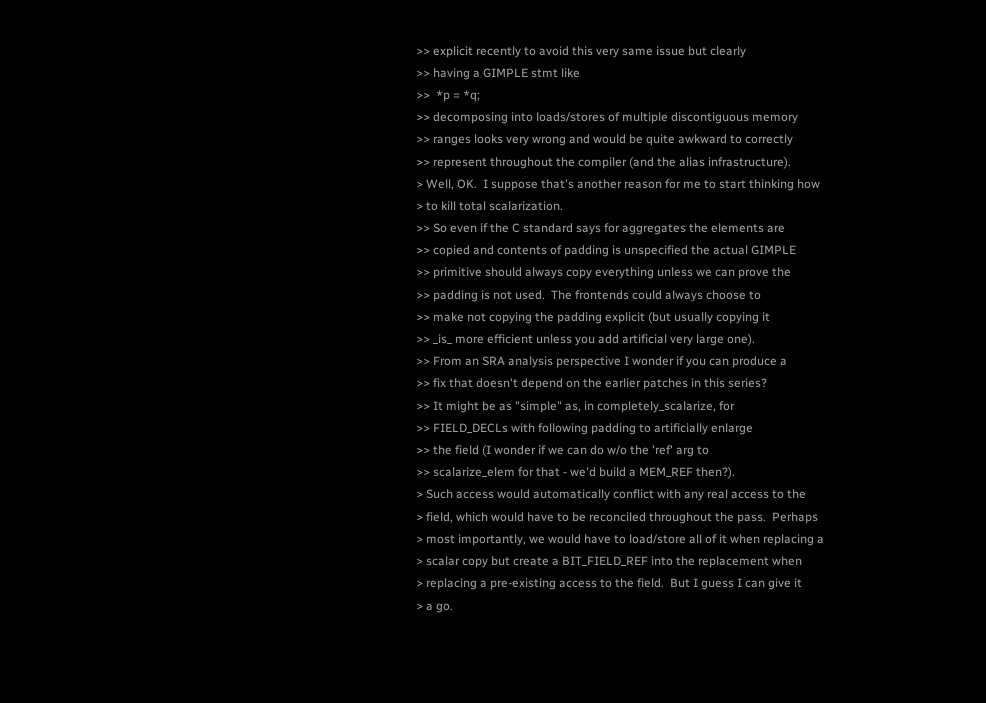>> explicit recently to avoid this very same issue but clearly
>> having a GIMPLE stmt like
>>  *p = *q;
>> decomposing into loads/stores of multiple discontiguous memory
>> ranges looks very wrong and would be quite awkward to correctly
>> represent throughout the compiler (and the alias infrastructure).
> Well, OK.  I suppose that's another reason for me to start thinking how
> to kill total scalarization.
>> So even if the C standard says for aggregates the elements are
>> copied and contents of padding is unspecified the actual GIMPLE
>> primitive should always copy everything unless we can prove the
>> padding is not used.  The frontends could always choose to
>> make not copying the padding explicit (but usually copying it
>> _is_ more efficient unless you add artificial very large one).
>> From an SRA analysis perspective I wonder if you can produce a
>> fix that doesn't depend on the earlier patches in this series?
>> It might be as "simple" as, in completely_scalarize, for
>> FIELD_DECLs with following padding to artificially enlarge
>> the field (I wonder if we can do w/o the 'ref' arg to
>> scalarize_elem for that - we'd build a MEM_REF then?).
> Such access would automatically conflict with any real access to the
> field, which would have to be reconciled throughout the pass.  Perhaps
> most importantly, we would have to load/store all of it when replacing a
> scalar copy but create a BIT_FIELD_REF into the replacement when
> replacing a pre-existing access to the field.  But I guess I can give it
> a go.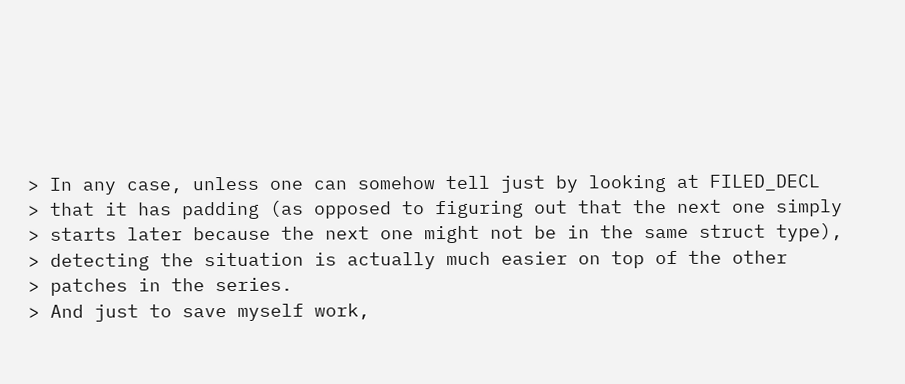> In any case, unless one can somehow tell just by looking at FILED_DECL
> that it has padding (as opposed to figuring out that the next one simply
> starts later because the next one might not be in the same struct type),
> detecting the situation is actually much easier on top of the other
> patches in the series.
> And just to save myself work,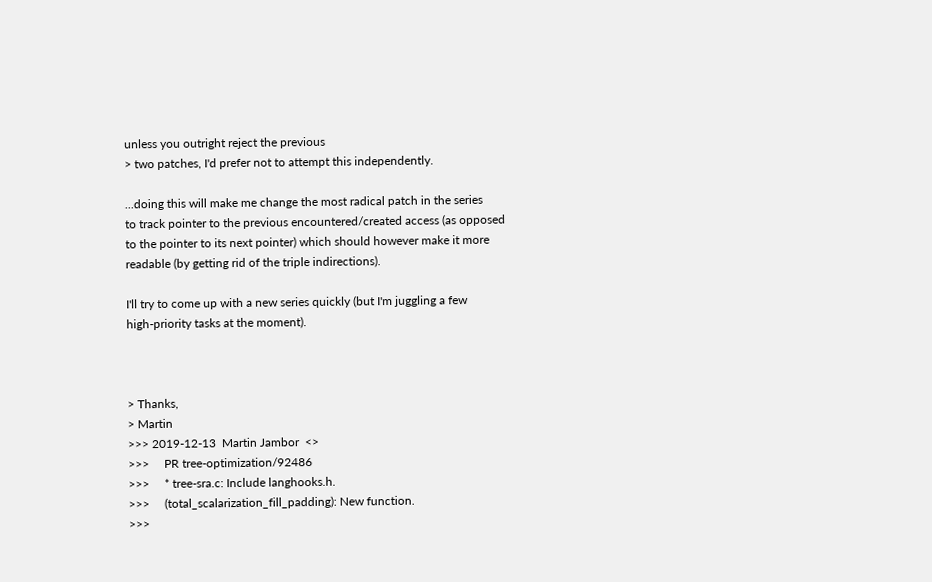unless you outright reject the previous
> two patches, I'd prefer not to attempt this independently.

...doing this will make me change the most radical patch in the series
to track pointer to the previous encountered/created access (as opposed
to the pointer to its next pointer) which should however make it more
readable (by getting rid of the triple indirections).

I'll try to come up with a new series quickly (but I'm juggling a few
high-priority tasks at the moment).



> Thanks,
> Martin
>>> 2019-12-13  Martin Jambor  <>
>>>     PR tree-optimization/92486
>>>     * tree-sra.c: Include langhooks.h.
>>>     (total_scalarization_fill_padding): New function.
>>>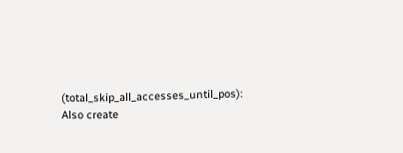(total_skip_all_accesses_until_pos): Also create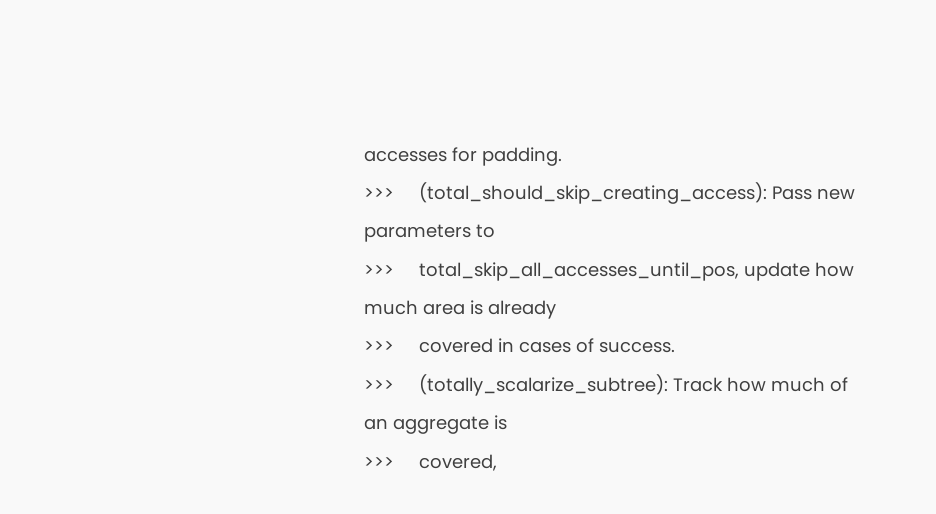accesses for padding.
>>>     (total_should_skip_creating_access): Pass new parameters to
>>>     total_skip_all_accesses_until_pos, update how much area is already
>>>     covered in cases of success.
>>>     (totally_scalarize_subtree): Track how much of an aggregate is
>>>     covered,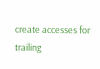create accesses for trailing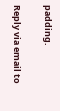padding.

Reply via email to